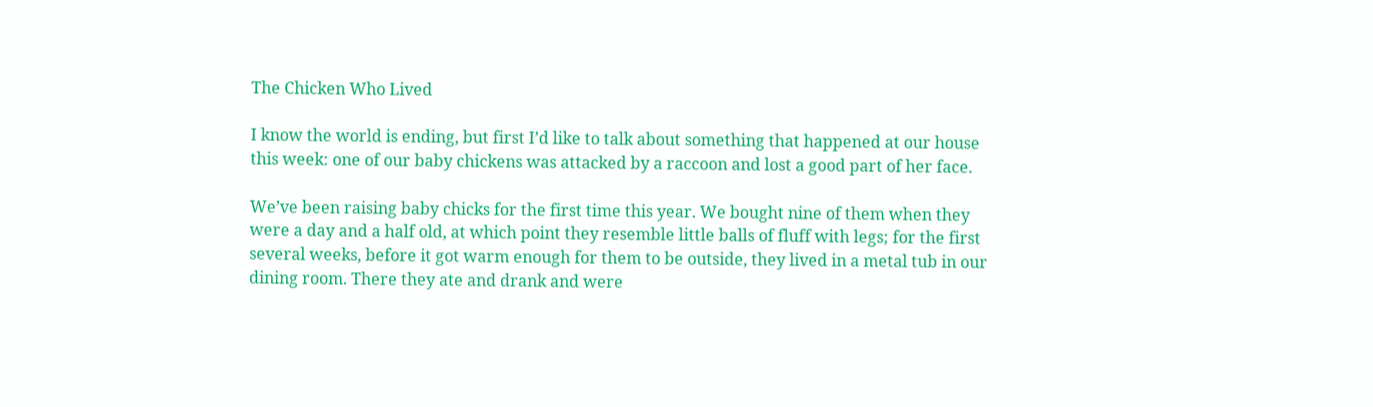The Chicken Who Lived

I know the world is ending, but first I’d like to talk about something that happened at our house this week: one of our baby chickens was attacked by a raccoon and lost a good part of her face.

We’ve been raising baby chicks for the first time this year. We bought nine of them when they were a day and a half old, at which point they resemble little balls of fluff with legs; for the first several weeks, before it got warm enough for them to be outside, they lived in a metal tub in our dining room. There they ate and drank and were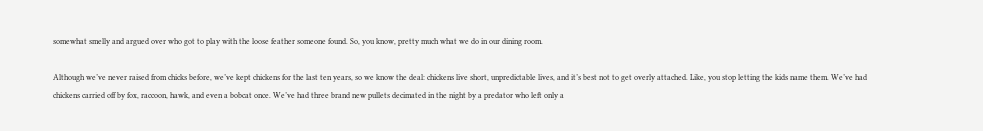somewhat smelly and argued over who got to play with the loose feather someone found. So, you know, pretty much what we do in our dining room.

Although we’ve never raised from chicks before, we’ve kept chickens for the last ten years, so we know the deal: chickens live short, unpredictable lives, and it’s best not to get overly attached. Like, you stop letting the kids name them. We’ve had chickens carried off by fox, raccoon, hawk, and even a bobcat once. We’ve had three brand new pullets decimated in the night by a predator who left only a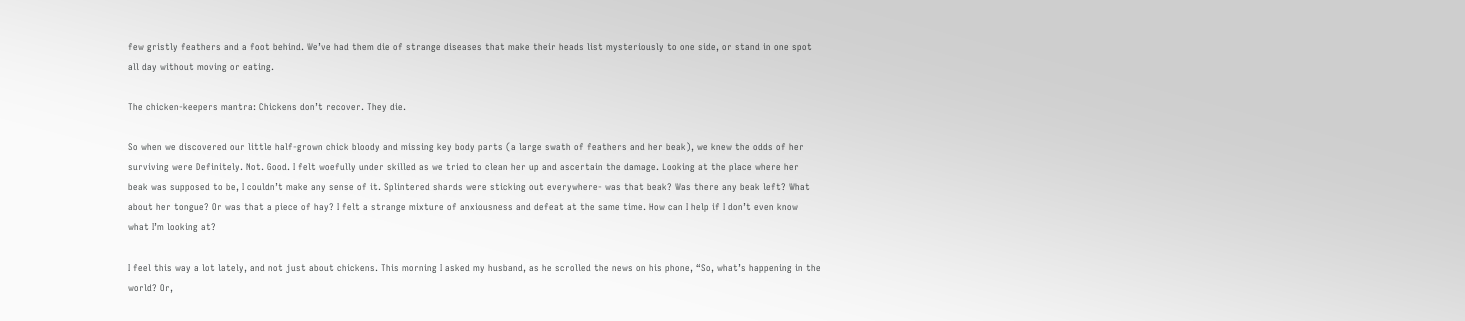few gristly feathers and a foot behind. We’ve had them die of strange diseases that make their heads list mysteriously to one side, or stand in one spot all day without moving or eating.

The chicken-keepers mantra: Chickens don’t recover. They die.

So when we discovered our little half-grown chick bloody and missing key body parts (a large swath of feathers and her beak), we knew the odds of her surviving were Definitely. Not. Good. I felt woefully under skilled as we tried to clean her up and ascertain the damage. Looking at the place where her beak was supposed to be, I couldn’t make any sense of it. Splintered shards were sticking out everywhere- was that beak? Was there any beak left? What about her tongue? Or was that a piece of hay? I felt a strange mixture of anxiousness and defeat at the same time. How can I help if I don’t even know what I’m looking at?

I feel this way a lot lately, and not just about chickens. This morning I asked my husband, as he scrolled the news on his phone, “So, what’s happening in the world? Or,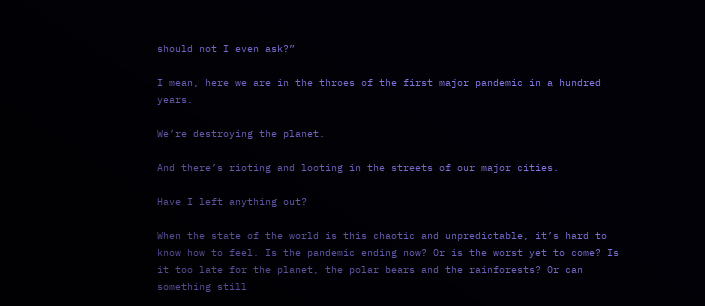should not I even ask?”

I mean, here we are in the throes of the first major pandemic in a hundred years.

We’re destroying the planet.

And there’s rioting and looting in the streets of our major cities.

Have I left anything out?

When the state of the world is this chaotic and unpredictable, it’s hard to know how to feel. Is the pandemic ending now? Or is the worst yet to come? Is it too late for the planet, the polar bears and the rainforests? Or can something still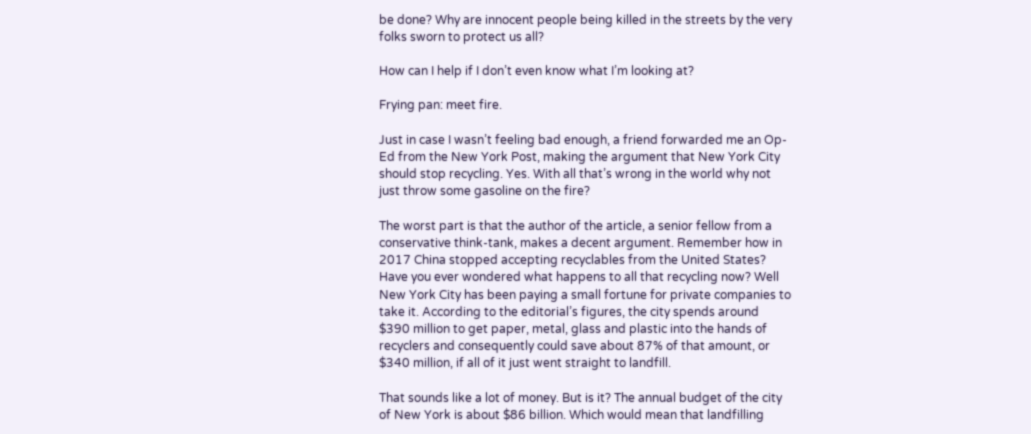be done? Why are innocent people being killed in the streets by the very folks sworn to protect us all?

How can I help if I don’t even know what I’m looking at?

Frying pan: meet fire.

Just in case I wasn’t feeling bad enough, a friend forwarded me an Op-Ed from the New York Post, making the argument that New York City should stop recycling. Yes. With all that’s wrong in the world why not just throw some gasoline on the fire?

The worst part is that the author of the article, a senior fellow from a conservative think-tank, makes a decent argument. Remember how in 2017 China stopped accepting recyclables from the United States? Have you ever wondered what happens to all that recycling now? Well New York City has been paying a small fortune for private companies to take it. According to the editorial’s figures, the city spends around $390 million to get paper, metal, glass and plastic into the hands of recyclers and consequently could save about 87% of that amount, or $340 million, if all of it just went straight to landfill.

That sounds like a lot of money. But is it? The annual budget of the city of New York is about $86 billion. Which would mean that landfilling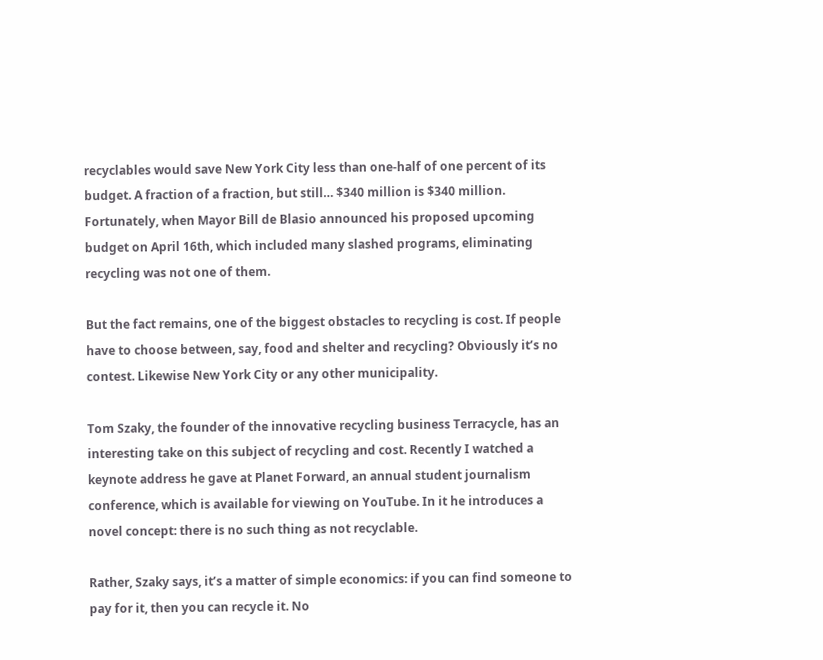recyclables would save New York City less than one-half of one percent of its budget. A fraction of a fraction, but still… $340 million is $340 million. Fortunately, when Mayor Bill de Blasio announced his proposed upcoming budget on April 16th, which included many slashed programs, eliminating recycling was not one of them.

But the fact remains, one of the biggest obstacles to recycling is cost. If people have to choose between, say, food and shelter and recycling? Obviously it’s no contest. Likewise New York City or any other municipality.

Tom Szaky, the founder of the innovative recycling business Terracycle, has an interesting take on this subject of recycling and cost. Recently I watched a keynote address he gave at Planet Forward, an annual student journalism conference, which is available for viewing on YouTube. In it he introduces a novel concept: there is no such thing as not recyclable.

Rather, Szaky says, it’s a matter of simple economics: if you can find someone to pay for it, then you can recycle it. No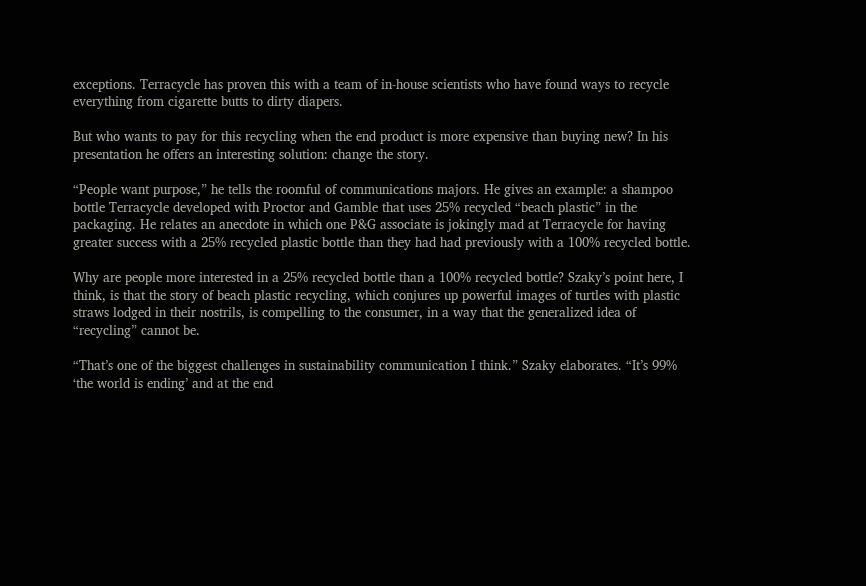exceptions. Terracycle has proven this with a team of in-house scientists who have found ways to recycle everything from cigarette butts to dirty diapers.

But who wants to pay for this recycling when the end product is more expensive than buying new? In his presentation he offers an interesting solution: change the story.

“People want purpose,” he tells the roomful of communications majors. He gives an example: a shampoo bottle Terracycle developed with Proctor and Gamble that uses 25% recycled “beach plastic” in the packaging. He relates an anecdote in which one P&G associate is jokingly mad at Terracycle for having greater success with a 25% recycled plastic bottle than they had had previously with a 100% recycled bottle.

Why are people more interested in a 25% recycled bottle than a 100% recycled bottle? Szaky’s point here, I think, is that the story of beach plastic recycling, which conjures up powerful images of turtles with plastic straws lodged in their nostrils, is compelling to the consumer, in a way that the generalized idea of “recycling” cannot be.

“That’s one of the biggest challenges in sustainability communication I think.” Szaky elaborates. “It’s 99% ‘the world is ending’ and at the end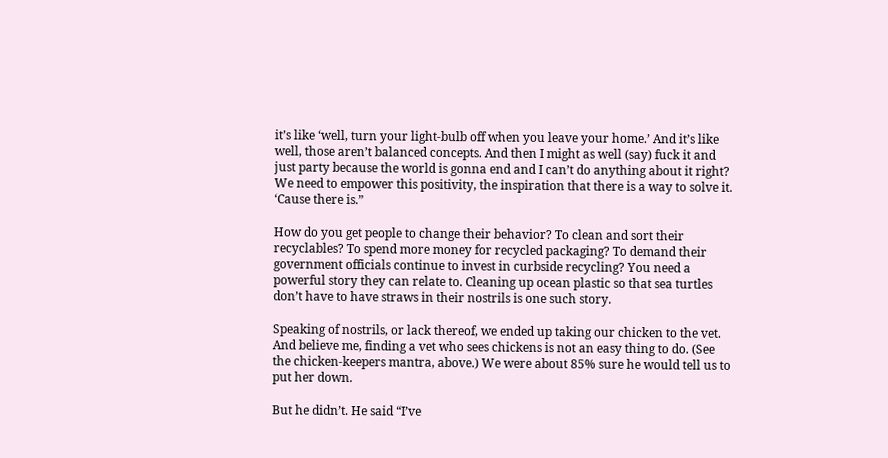it’s like ‘well, turn your light-bulb off when you leave your home.’ And it’s like well, those aren’t balanced concepts. And then I might as well (say) fuck it and just party because the world is gonna end and I can’t do anything about it right? We need to empower this positivity, the inspiration that there is a way to solve it. ‘Cause there is.”

How do you get people to change their behavior? To clean and sort their recyclables? To spend more money for recycled packaging? To demand their government officials continue to invest in curbside recycling? You need a powerful story they can relate to. Cleaning up ocean plastic so that sea turtles don’t have to have straws in their nostrils is one such story.

Speaking of nostrils, or lack thereof, we ended up taking our chicken to the vet. And believe me, finding a vet who sees chickens is not an easy thing to do. (See the chicken-keepers mantra, above.) We were about 85% sure he would tell us to put her down.

But he didn’t. He said “I’ve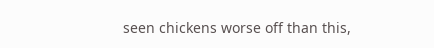seen chickens worse off than this,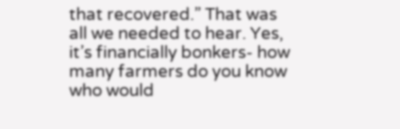that recovered.” That was all we needed to hear. Yes, it’s financially bonkers- how many farmers do you know who would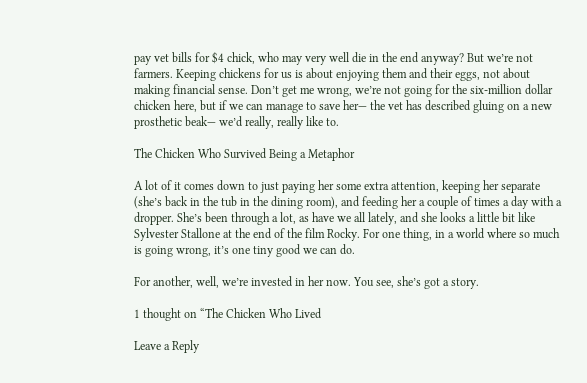pay vet bills for $4 chick, who may very well die in the end anyway? But we’re not farmers. Keeping chickens for us is about enjoying them and their eggs, not about making financial sense. Don’t get me wrong, we’re not going for the six-million dollar chicken here, but if we can manage to save her— the vet has described gluing on a new prosthetic beak— we’d really, really like to.

The Chicken Who Survived Being a Metaphor

A lot of it comes down to just paying her some extra attention, keeping her separate (she’s back in the tub in the dining room), and feeding her a couple of times a day with a dropper. She’s been through a lot, as have we all lately, and she looks a little bit like Sylvester Stallone at the end of the film Rocky. For one thing, in a world where so much is going wrong, it’s one tiny good we can do.

For another, well, we’re invested in her now. You see, she’s got a story.

1 thought on “The Chicken Who Lived

Leave a Reply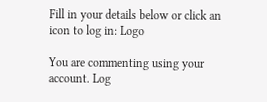Fill in your details below or click an icon to log in: Logo

You are commenting using your account. Log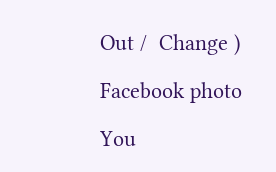Out /  Change )

Facebook photo

You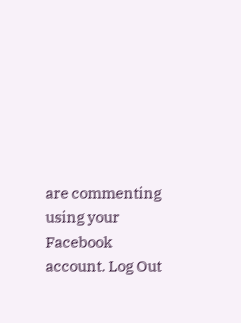are commenting using your Facebook account. Log Out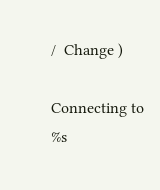/  Change )

Connecting to %s